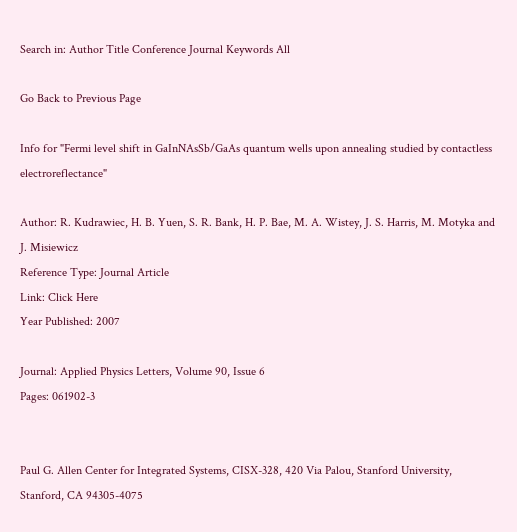Search in: Author Title Conference Journal Keywords All

Go Back to Previous Page

Info for "Fermi level shift in GaInNAsSb/GaAs quantum wells upon annealing studied by contactless electroreflectance"

Author: R. Kudrawiec, H. B. Yuen, S. R. Bank, H. P. Bae, M. A. Wistey, J. S. Harris, M. Motyka and J. Misiewicz
Reference Type: Journal Article
Link: Click Here
Year Published: 2007

Journal: Applied Physics Letters, Volume 90, Issue 6
Pages: 061902-3


Paul G. Allen Center for Integrated Systems, CISX-328, 420 Via Palou, Stanford University, Stanford, CA 94305-4075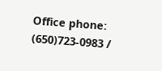Office phone: (650)723-0983 /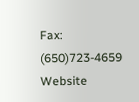Fax: (650)723-4659
Website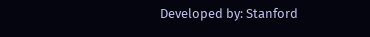Developed by: Stanford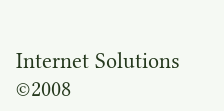Internet Solutions ©2008